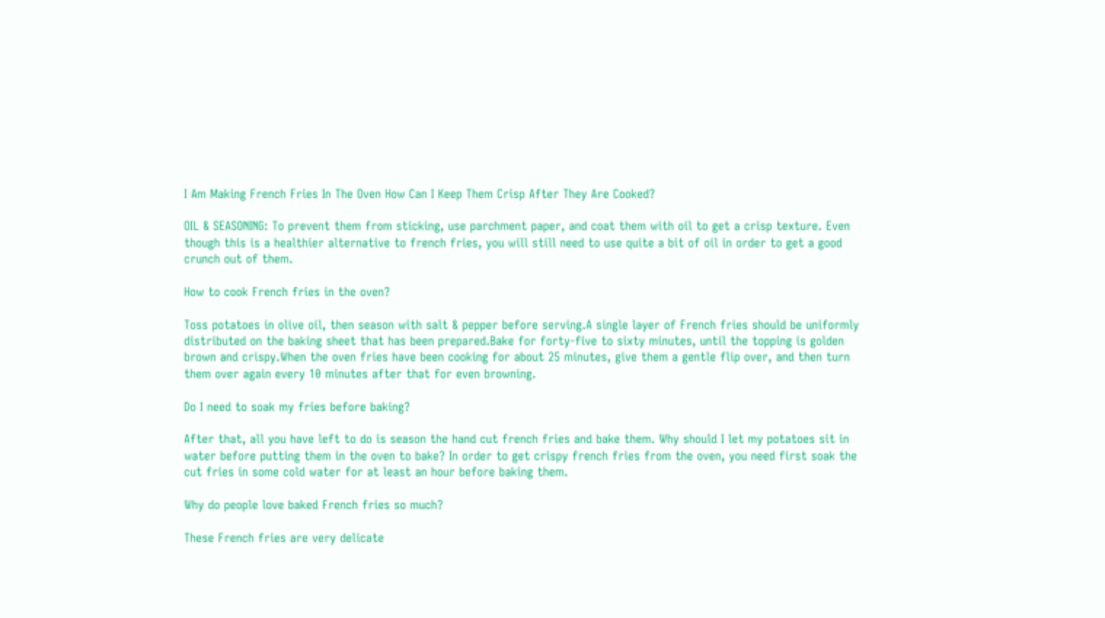I Am Making French Fries In The Oven How Can I Keep Them Crisp After They Are Cooked?

OIL & SEASONING: To prevent them from sticking, use parchment paper, and coat them with oil to get a crisp texture. Even though this is a healthier alternative to french fries, you will still need to use quite a bit of oil in order to get a good crunch out of them.

How to cook French fries in the oven?

Toss potatoes in olive oil, then season with salt & pepper before serving.A single layer of French fries should be uniformly distributed on the baking sheet that has been prepared.Bake for forty-five to sixty minutes, until the topping is golden brown and crispy.When the oven fries have been cooking for about 25 minutes, give them a gentle flip over, and then turn them over again every 10 minutes after that for even browning.

Do I need to soak my fries before baking?

After that, all you have left to do is season the hand cut french fries and bake them. Why should I let my potatoes sit in water before putting them in the oven to bake? In order to get crispy french fries from the oven, you need first soak the cut fries in some cold water for at least an hour before baking them.

Why do people love baked French fries so much?

These French fries are very delicate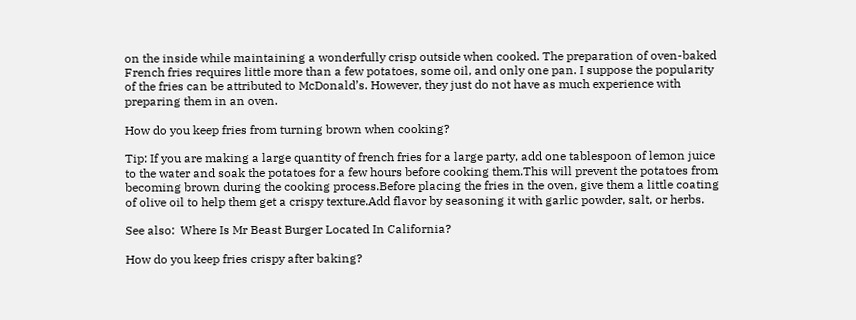on the inside while maintaining a wonderfully crisp outside when cooked. The preparation of oven-baked French fries requires little more than a few potatoes, some oil, and only one pan. I suppose the popularity of the fries can be attributed to McDonald’s. However, they just do not have as much experience with preparing them in an oven.

How do you keep fries from turning brown when cooking?

Tip: If you are making a large quantity of french fries for a large party, add one tablespoon of lemon juice to the water and soak the potatoes for a few hours before cooking them.This will prevent the potatoes from becoming brown during the cooking process.Before placing the fries in the oven, give them a little coating of olive oil to help them get a crispy texture.Add flavor by seasoning it with garlic powder, salt, or herbs.

See also:  Where Is Mr Beast Burger Located In California?

How do you keep fries crispy after baking?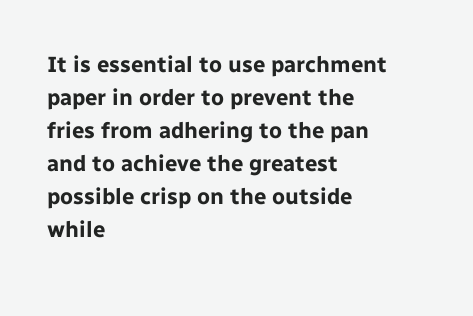It is essential to use parchment paper in order to prevent the fries from adhering to the pan and to achieve the greatest possible crisp on the outside while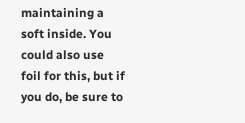maintaining a soft inside. You could also use foil for this, but if you do, be sure to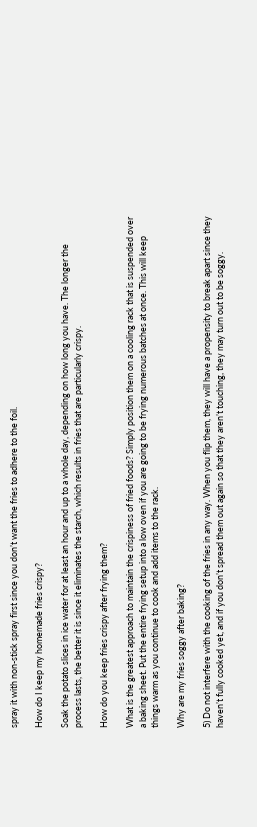spray it with non-stick spray first since you don’t want the fries to adhere to the foil.

How do I keep my homemade fries crispy?

Soak the potato slices in ice water for at least an hour and up to a whole day, depending on how long you have. The longer the process lasts, the better it is since it eliminates the starch, which results in fries that are particularly crispy.

How do you keep fries crispy after frying them?

What is the greatest approach to maintain the crispiness of fried foods? Simply position them on a cooling rack that is suspended over a baking sheet. Put the entire frying setup into a low oven if you are going to be frying numerous batches at once. This will keep things warm as you continue to cook and add items to the rack.

Why are my fries soggy after baking?

5) Do not interfere with the cooking of the fries in any way. When you flip them, they will have a propensity to break apart since they haven’t fully cooked yet, and if you don’t spread them out again so that they aren’t touching, they may turn out to be soggy.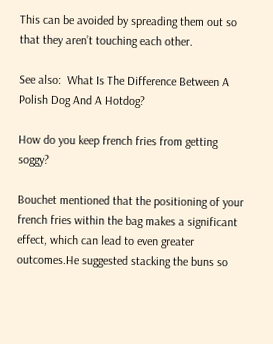This can be avoided by spreading them out so that they aren’t touching each other.

See also:  What Is The Difference Between A Polish Dog And A Hotdog?

How do you keep french fries from getting soggy?

Bouchet mentioned that the positioning of your french fries within the bag makes a significant effect, which can lead to even greater outcomes.He suggested stacking the buns so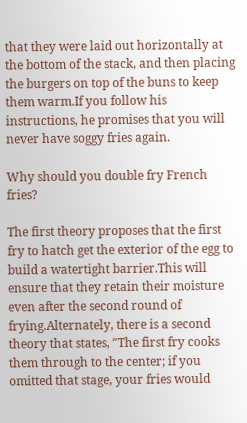that they were laid out horizontally at the bottom of the stack, and then placing the burgers on top of the buns to keep them warm.If you follow his instructions, he promises that you will never have soggy fries again.

Why should you double fry French fries?

The first theory proposes that the first fry to hatch get the exterior of the egg to build a watertight barrier.This will ensure that they retain their moisture even after the second round of frying.Alternately, there is a second theory that states, ″The first fry cooks them through to the center; if you omitted that stage, your fries would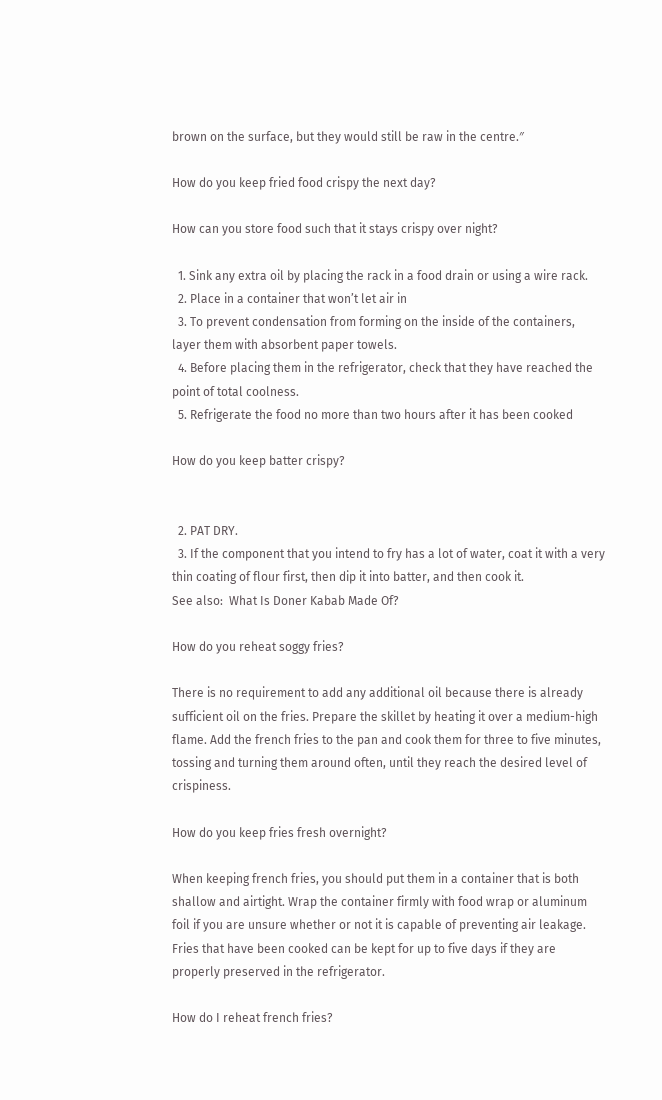brown on the surface, but they would still be raw in the centre.″

How do you keep fried food crispy the next day?

How can you store food such that it stays crispy over night?

  1. Sink any extra oil by placing the rack in a food drain or using a wire rack.
  2. Place in a container that won’t let air in
  3. To prevent condensation from forming on the inside of the containers, layer them with absorbent paper towels.
  4. Before placing them in the refrigerator, check that they have reached the point of total coolness.
  5. Refrigerate the food no more than two hours after it has been cooked

How do you keep batter crispy?


  2. PAT DRY.
  3. If the component that you intend to fry has a lot of water, coat it with a very thin coating of flour first, then dip it into batter, and then cook it.
See also:  What Is Doner Kabab Made Of?

How do you reheat soggy fries?

There is no requirement to add any additional oil because there is already sufficient oil on the fries. Prepare the skillet by heating it over a medium-high flame. Add the french fries to the pan and cook them for three to five minutes, tossing and turning them around often, until they reach the desired level of crispiness.

How do you keep fries fresh overnight?

When keeping french fries, you should put them in a container that is both shallow and airtight. Wrap the container firmly with food wrap or aluminum foil if you are unsure whether or not it is capable of preventing air leakage. Fries that have been cooked can be kept for up to five days if they are properly preserved in the refrigerator.

How do I reheat french fries?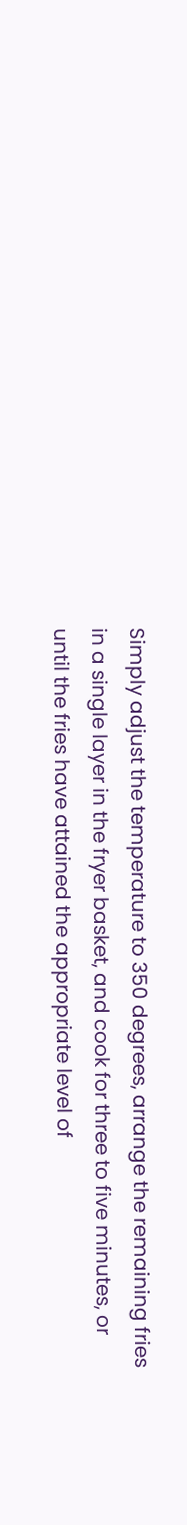Simply adjust the temperature to 350 degrees, arrange the remaining fries in a single layer in the fryer basket, and cook for three to five minutes, or until the fries have attained the appropriate level of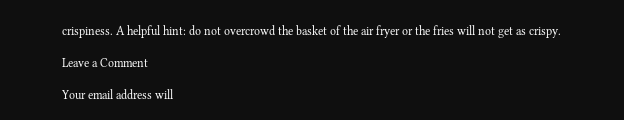crispiness. A helpful hint: do not overcrowd the basket of the air fryer or the fries will not get as crispy.

Leave a Comment

Your email address will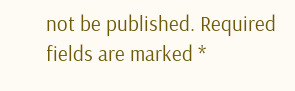not be published. Required fields are marked *